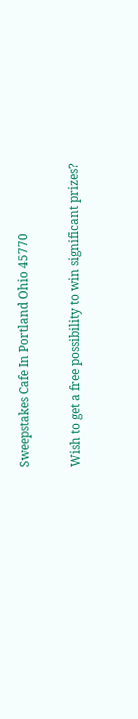Sweepstakes Cafe In Portland Ohio 45770

Wish to get a free possibility to win significant prizes?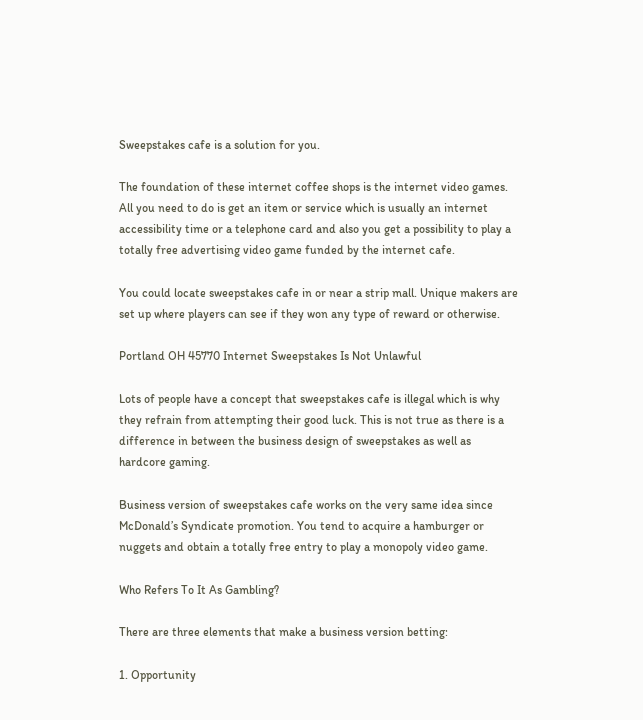Sweepstakes cafe is a solution for you.

The foundation of these internet coffee shops is the internet video games. All you need to do is get an item or service which is usually an internet accessibility time or a telephone card and also you get a possibility to play a totally free advertising video game funded by the internet cafe.

You could locate sweepstakes cafe in or near a strip mall. Unique makers are set up where players can see if they won any type of reward or otherwise.

Portland OH 45770 Internet Sweepstakes Is Not Unlawful

Lots of people have a concept that sweepstakes cafe is illegal which is why they refrain from attempting their good luck. This is not true as there is a difference in between the business design of sweepstakes as well as hardcore gaming.

Business version of sweepstakes cafe works on the very same idea since McDonald’s Syndicate promotion. You tend to acquire a hamburger or nuggets and obtain a totally free entry to play a monopoly video game.

Who Refers To It As Gambling?

There are three elements that make a business version betting:

1. Opportunity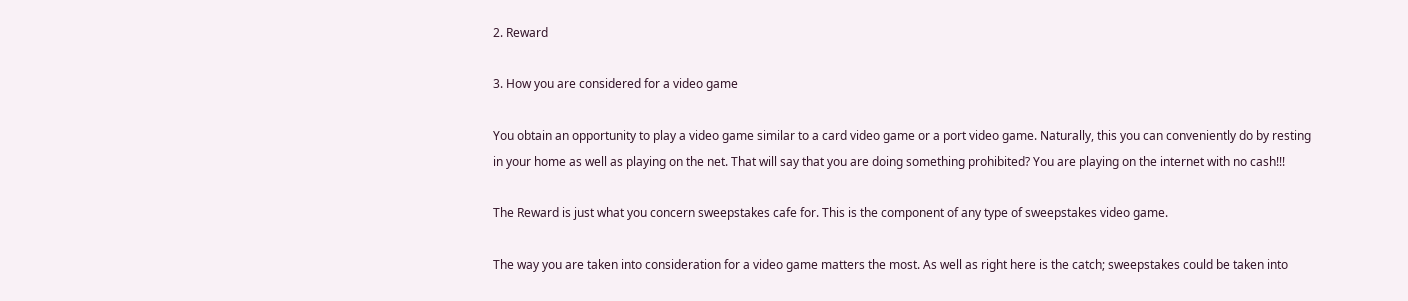2. Reward

3. How you are considered for a video game

You obtain an opportunity to play a video game similar to a card video game or a port video game. Naturally, this you can conveniently do by resting in your home as well as playing on the net. That will say that you are doing something prohibited? You are playing on the internet with no cash!!!

The Reward is just what you concern sweepstakes cafe for. This is the component of any type of sweepstakes video game.

The way you are taken into consideration for a video game matters the most. As well as right here is the catch; sweepstakes could be taken into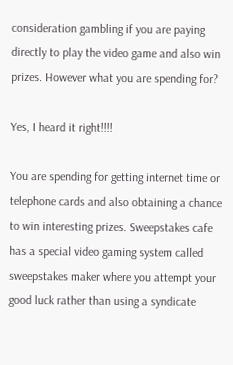consideration gambling if you are paying directly to play the video game and also win prizes. However what you are spending for?

Yes, I heard it right!!!!

You are spending for getting internet time or telephone cards and also obtaining a chance to win interesting prizes. Sweepstakes cafe has a special video gaming system called sweepstakes maker where you attempt your good luck rather than using a syndicate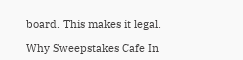board. This makes it legal.

Why Sweepstakes Cafe In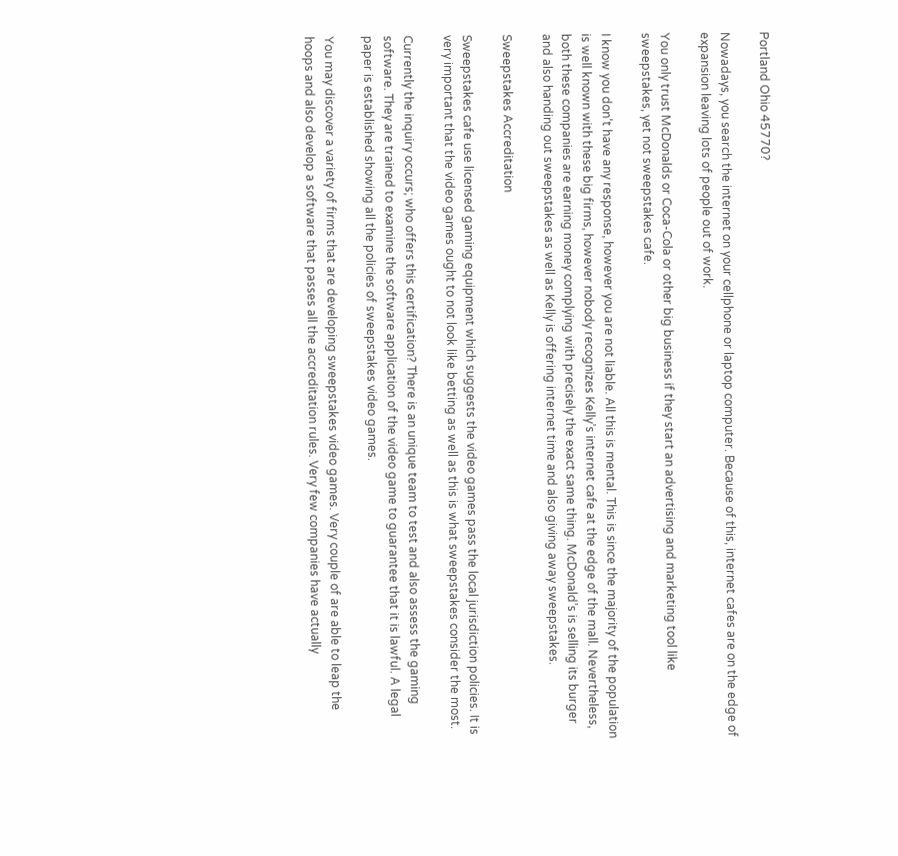Portland Ohio 45770?

Nowadays, you search the internet on your cellphone or laptop computer. Because of this, internet cafes are on the edge of expansion leaving lots of people out of work.

You only trust McDonalds or Coca-Cola or other big business if they start an advertising and marketing tool like sweepstakes, yet not sweepstakes cafe.

I know you don’t have any response, however you are not liable. All this is mental. This is since the majority of the population is well known with these big firms, however nobody recognizes Kelly’s internet cafe at the edge of the mall. Nevertheless, both these companies are earning money complying with precisely the exact same thing. McDonald’s is selling its burger and also handing out sweepstakes as well as Kelly is offering internet time and also giving away sweepstakes.

Sweepstakes Accreditation

Sweepstakes cafe use licensed gaming equipment which suggests the video games pass the local jurisdiction policies. It is very important that the video games ought to not look like betting as well as this is what sweepstakes consider the most.

Currently the inquiry occurs; who offers this certification? There is an unique team to test and also assess the gaming software. They are trained to examine the software application of the video game to guarantee that it is lawful. A legal paper is established showing all the policies of sweepstakes video games.

You may discover a variety of firms that are developing sweepstakes video games. Very couple of are able to leap the hoops and also develop a software that passes all the accreditation rules. Very few companies have actually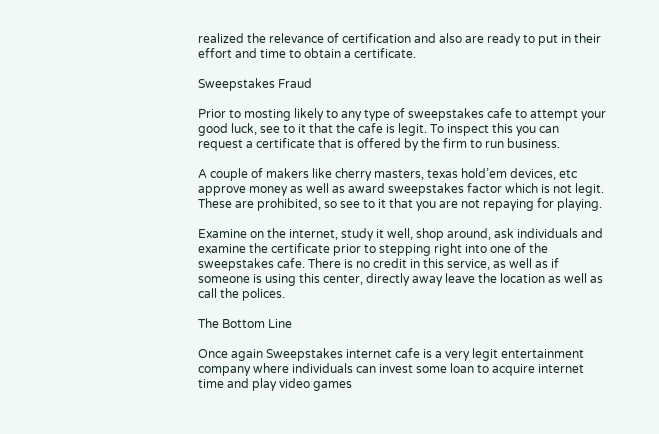realized the relevance of certification and also are ready to put in their effort and time to obtain a certificate.

Sweepstakes Fraud

Prior to mosting likely to any type of sweepstakes cafe to attempt your good luck, see to it that the cafe is legit. To inspect this you can request a certificate that is offered by the firm to run business.

A couple of makers like cherry masters, texas hold’em devices, etc approve money as well as award sweepstakes factor which is not legit. These are prohibited, so see to it that you are not repaying for playing.

Examine on the internet, study it well, shop around, ask individuals and examine the certificate prior to stepping right into one of the sweepstakes cafe. There is no credit in this service, as well as if someone is using this center, directly away leave the location as well as call the polices.

The Bottom Line

Once again Sweepstakes internet cafe is a very legit entertainment company where individuals can invest some loan to acquire internet time and play video games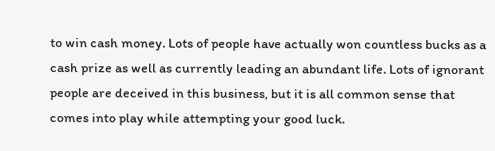to win cash money. Lots of people have actually won countless bucks as a cash prize as well as currently leading an abundant life. Lots of ignorant people are deceived in this business, but it is all common sense that comes into play while attempting your good luck.